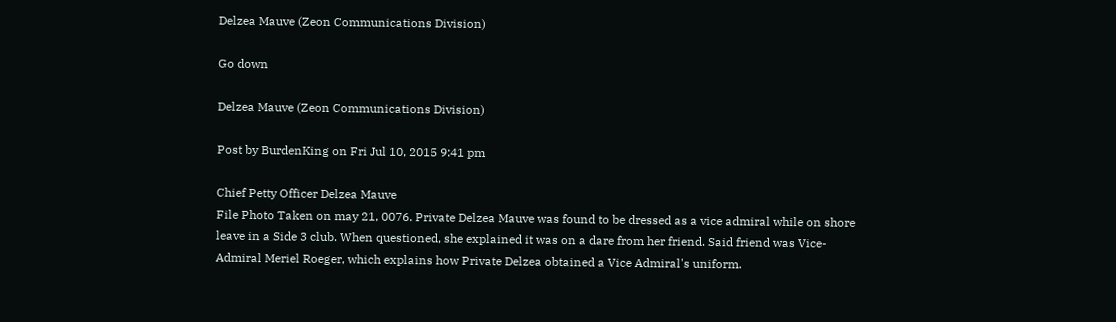Delzea Mauve (Zeon Communications Division)

Go down

Delzea Mauve (Zeon Communications Division)

Post by BurdenKing on Fri Jul 10, 2015 9:41 pm

Chief Petty Officer Delzea Mauve
File Photo Taken on may 21, 0076. Private Delzea Mauve was found to be dressed as a vice admiral while on shore leave in a Side 3 club. When questioned, she explained it was on a dare from her friend. Said friend was Vice-Admiral Meriel Roeger, which explains how Private Delzea obtained a Vice Admiral's uniform.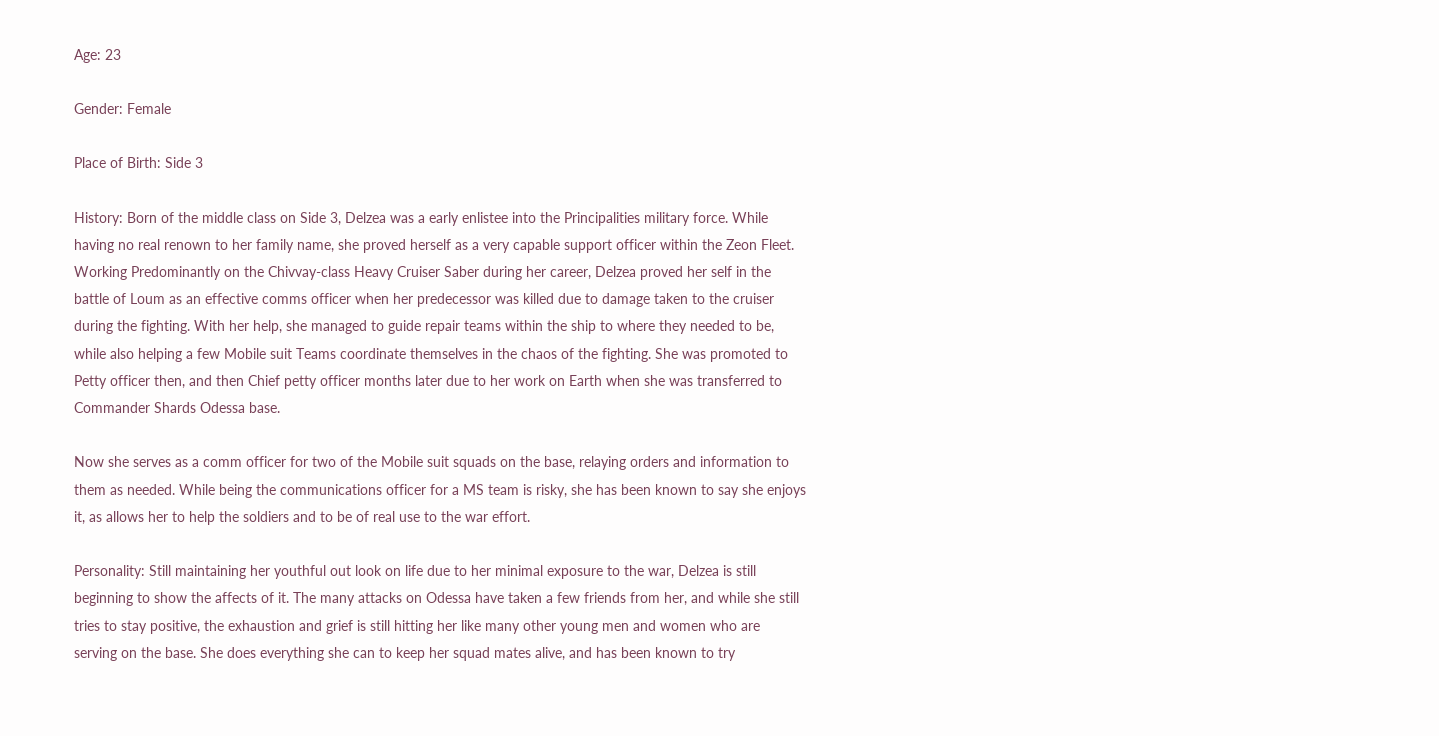Age: 23

Gender: Female

Place of Birth: Side 3

History: Born of the middle class on Side 3, Delzea was a early enlistee into the Principalities military force. While having no real renown to her family name, she proved herself as a very capable support officer within the Zeon Fleet. Working Predominantly on the Chivvay-class Heavy Cruiser Saber during her career, Delzea proved her self in the battle of Loum as an effective comms officer when her predecessor was killed due to damage taken to the cruiser during the fighting. With her help, she managed to guide repair teams within the ship to where they needed to be, while also helping a few Mobile suit Teams coordinate themselves in the chaos of the fighting. She was promoted to Petty officer then, and then Chief petty officer months later due to her work on Earth when she was transferred to Commander Shards Odessa base.

Now she serves as a comm officer for two of the Mobile suit squads on the base, relaying orders and information to them as needed. While being the communications officer for a MS team is risky, she has been known to say she enjoys it, as allows her to help the soldiers and to be of real use to the war effort.

Personality: Still maintaining her youthful out look on life due to her minimal exposure to the war, Delzea is still beginning to show the affects of it. The many attacks on Odessa have taken a few friends from her, and while she still tries to stay positive, the exhaustion and grief is still hitting her like many other young men and women who are serving on the base. She does everything she can to keep her squad mates alive, and has been known to try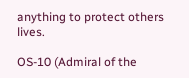anything to protect others lives.

OS-10 (Admiral of the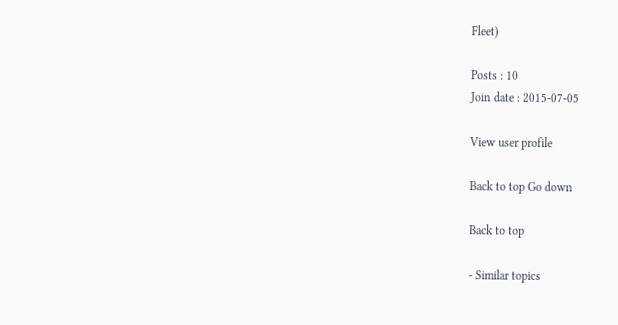Fleet)

Posts : 10
Join date : 2015-07-05

View user profile

Back to top Go down

Back to top

- Similar topics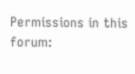Permissions in this forum: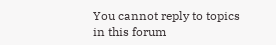You cannot reply to topics in this forum